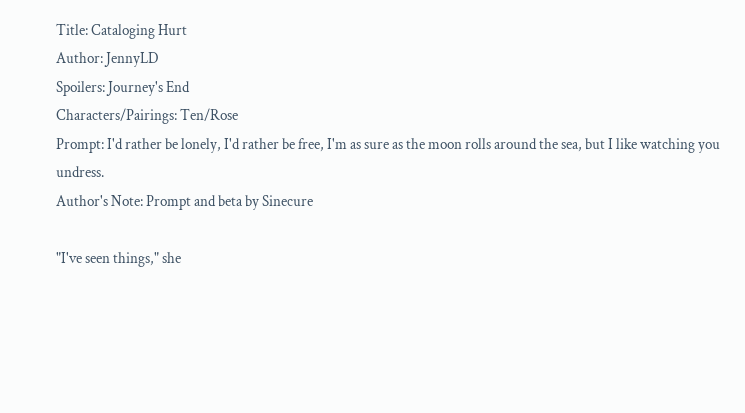Title: Cataloging Hurt
Author: JennyLD
Spoilers: Journey's End
Characters/Pairings: Ten/Rose
Prompt: I'd rather be lonely, I'd rather be free, I'm as sure as the moon rolls around the sea, but I like watching you undress.
Author's Note: Prompt and beta by Sinecure

"I've seen things," she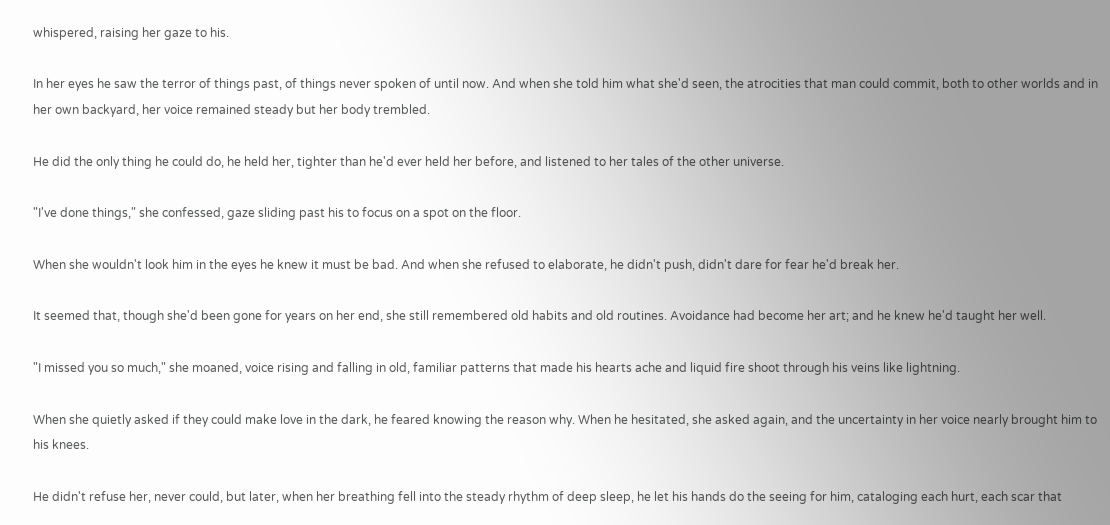whispered, raising her gaze to his.

In her eyes he saw the terror of things past, of things never spoken of until now. And when she told him what she'd seen, the atrocities that man could commit, both to other worlds and in her own backyard, her voice remained steady but her body trembled.

He did the only thing he could do, he held her, tighter than he'd ever held her before, and listened to her tales of the other universe.

"I've done things," she confessed, gaze sliding past his to focus on a spot on the floor.

When she wouldn't look him in the eyes he knew it must be bad. And when she refused to elaborate, he didn't push, didn't dare for fear he'd break her.

It seemed that, though she'd been gone for years on her end, she still remembered old habits and old routines. Avoidance had become her art; and he knew he'd taught her well.

"I missed you so much," she moaned, voice rising and falling in old, familiar patterns that made his hearts ache and liquid fire shoot through his veins like lightning.

When she quietly asked if they could make love in the dark, he feared knowing the reason why. When he hesitated, she asked again, and the uncertainty in her voice nearly brought him to his knees.

He didn't refuse her, never could, but later, when her breathing fell into the steady rhythm of deep sleep, he let his hands do the seeing for him, cataloging each hurt, each scar that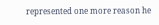represented one more reason he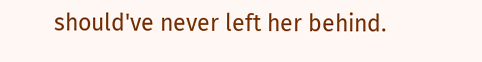should've never left her behind.